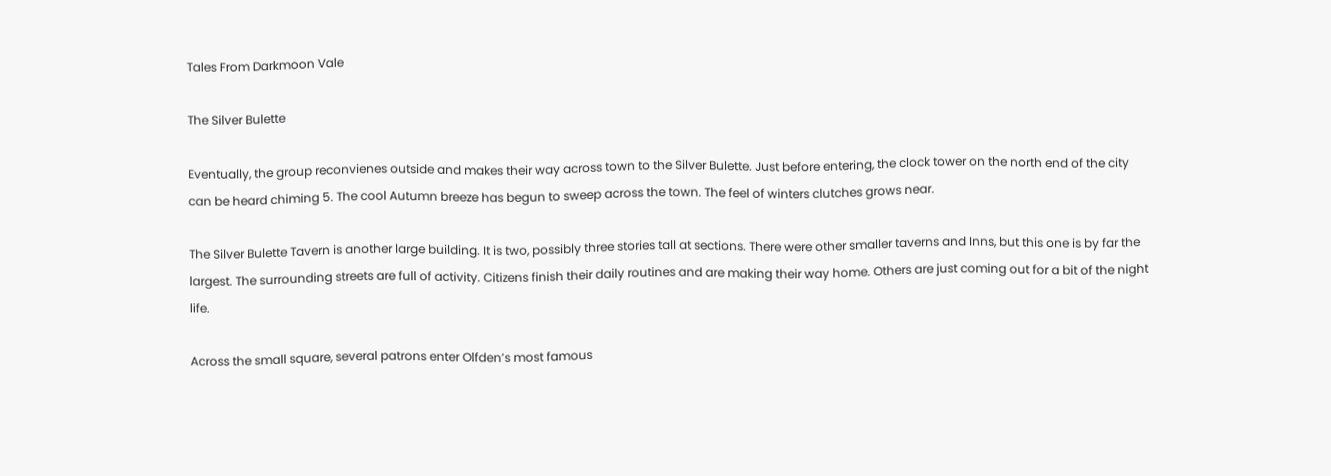Tales From Darkmoon Vale

The Silver Bulette

Eventually, the group reconvienes outside and makes their way across town to the Silver Bulette. Just before entering, the clock tower on the north end of the city can be heard chiming 5. The cool Autumn breeze has begun to sweep across the town. The feel of winters clutches grows near.

The Silver Bulette Tavern is another large building. It is two, possibly three stories tall at sections. There were other smaller taverns and Inns, but this one is by far the largest. The surrounding streets are full of activity. Citizens finish their daily routines and are making their way home. Others are just coming out for a bit of the night life.

Across the small square, several patrons enter Olfden’s most famous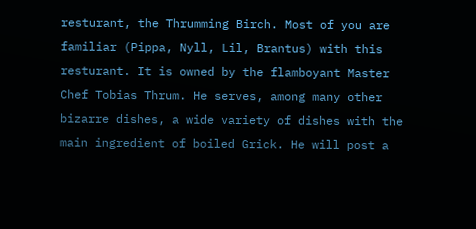resturant, the Thrumming Birch. Most of you are familiar (Pippa, Nyll, Lil, Brantus) with this resturant. It is owned by the flamboyant Master Chef Tobias Thrum. He serves, among many other bizarre dishes, a wide variety of dishes with the main ingredient of boiled Grick. He will post a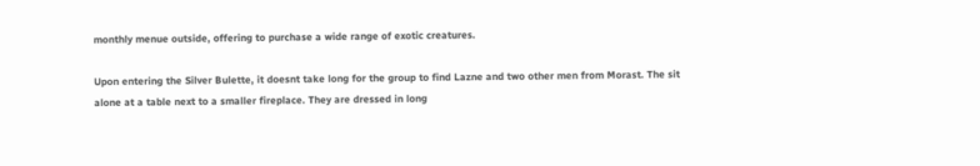monthly menue outside, offering to purchase a wide range of exotic creatures.

Upon entering the Silver Bulette, it doesnt take long for the group to find Lazne and two other men from Morast. The sit alone at a table next to a smaller fireplace. They are dressed in long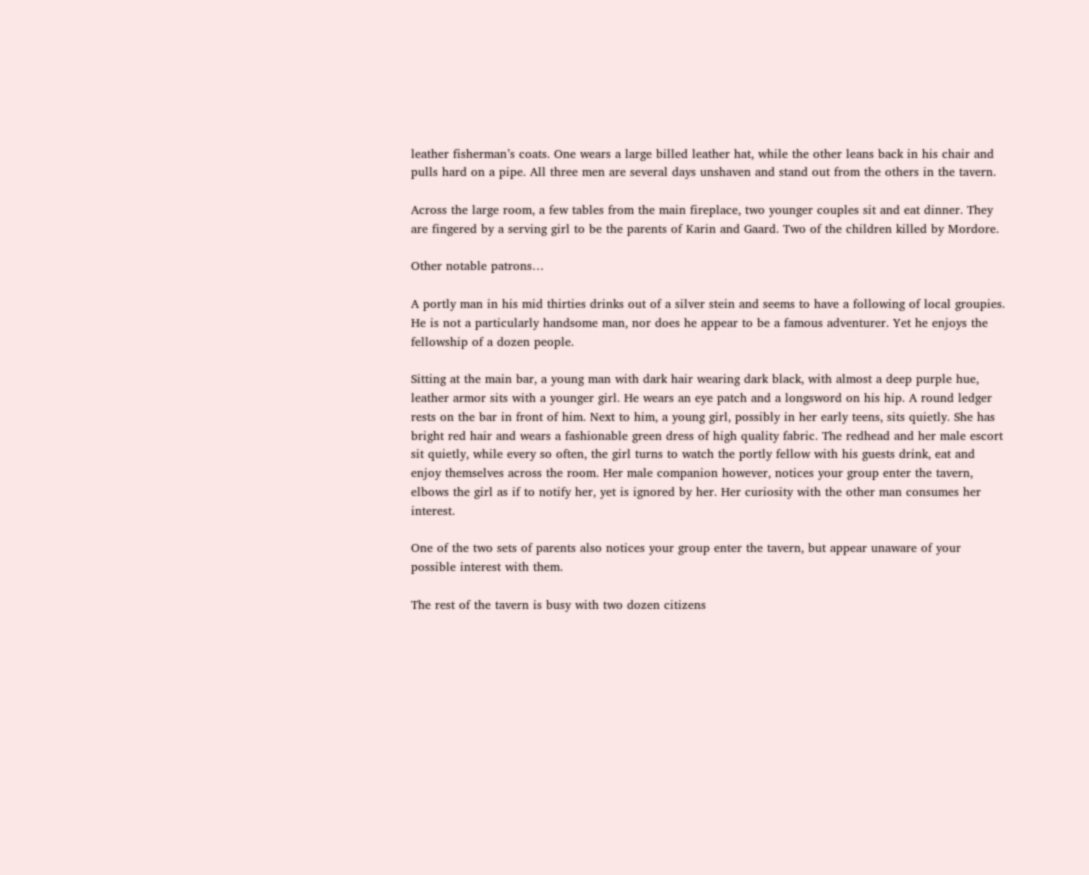leather fisherman’s coats. One wears a large billed leather hat, while the other leans back in his chair and pulls hard on a pipe. All three men are several days unshaven and stand out from the others in the tavern.

Across the large room, a few tables from the main fireplace, two younger couples sit and eat dinner. They are fingered by a serving girl to be the parents of Karin and Gaard. Two of the children killed by Mordore.

Other notable patrons…

A portly man in his mid thirties drinks out of a silver stein and seems to have a following of local groupies. He is not a particularly handsome man, nor does he appear to be a famous adventurer. Yet he enjoys the fellowship of a dozen people.

Sitting at the main bar, a young man with dark hair wearing dark black, with almost a deep purple hue, leather armor sits with a younger girl. He wears an eye patch and a longsword on his hip. A round ledger rests on the bar in front of him. Next to him, a young girl, possibly in her early teens, sits quietly. She has bright red hair and wears a fashionable green dress of high quality fabric. The redhead and her male escort sit quietly, while every so often, the girl turns to watch the portly fellow with his guests drink, eat and enjoy themselves across the room. Her male companion however, notices your group enter the tavern, elbows the girl as if to notify her, yet is ignored by her. Her curiosity with the other man consumes her interest.

One of the two sets of parents also notices your group enter the tavern, but appear unaware of your possible interest with them.

The rest of the tavern is busy with two dozen citizens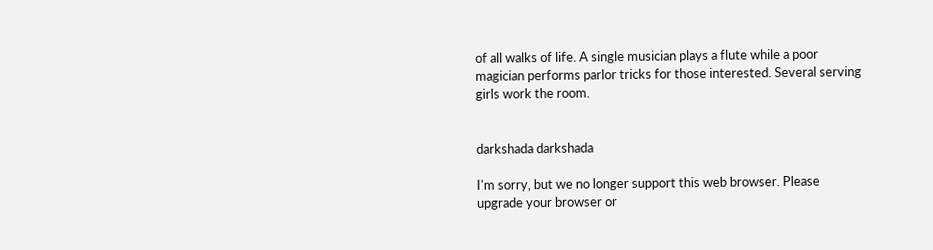of all walks of life. A single musician plays a flute while a poor magician performs parlor tricks for those interested. Several serving girls work the room.


darkshada darkshada

I'm sorry, but we no longer support this web browser. Please upgrade your browser or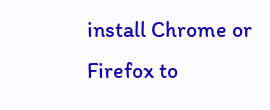install Chrome or Firefox to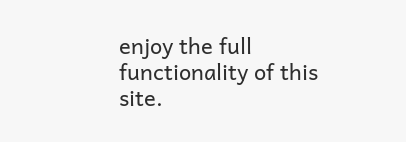enjoy the full functionality of this site.